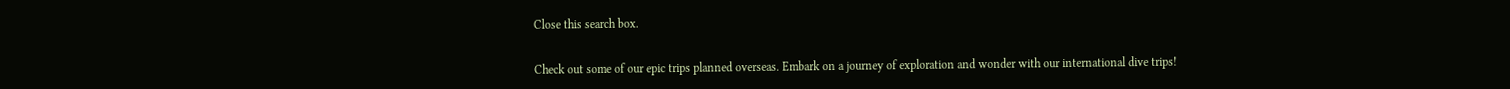Close this search box.


Check out some of our epic trips planned overseas. Embark on a journey of exploration and wonder with our international dive trips!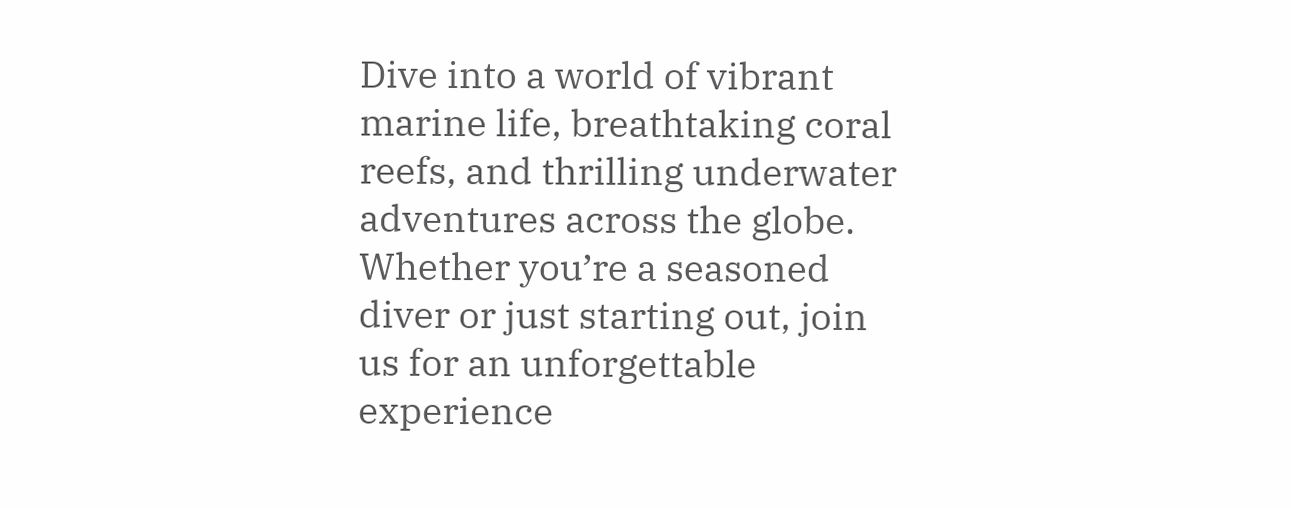Dive into a world of vibrant marine life, breathtaking coral reefs, and thrilling underwater adventures across the globe. Whether you’re a seasoned diver or just starting out, join us for an unforgettable experience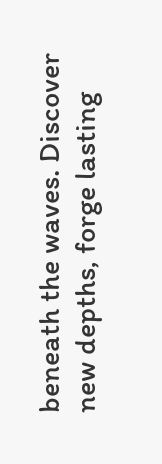beneath the waves. Discover new depths, forge lasting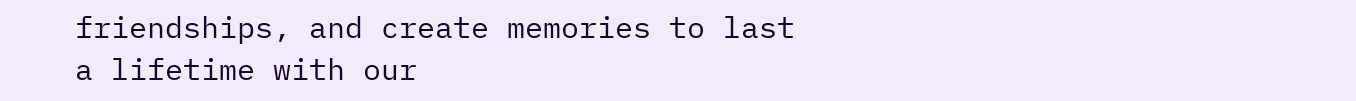friendships, and create memories to last a lifetime with our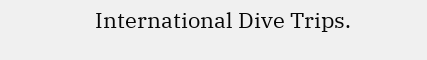International Dive Trips.